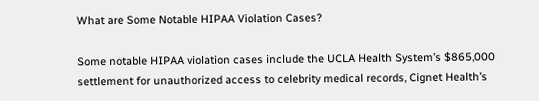What are Some Notable HIPAA Violation Cases?

Some notable HIPAA violation cases include the UCLA Health System’s $865,000 settlement for unauthorized access to celebrity medical records, Cignet Health’s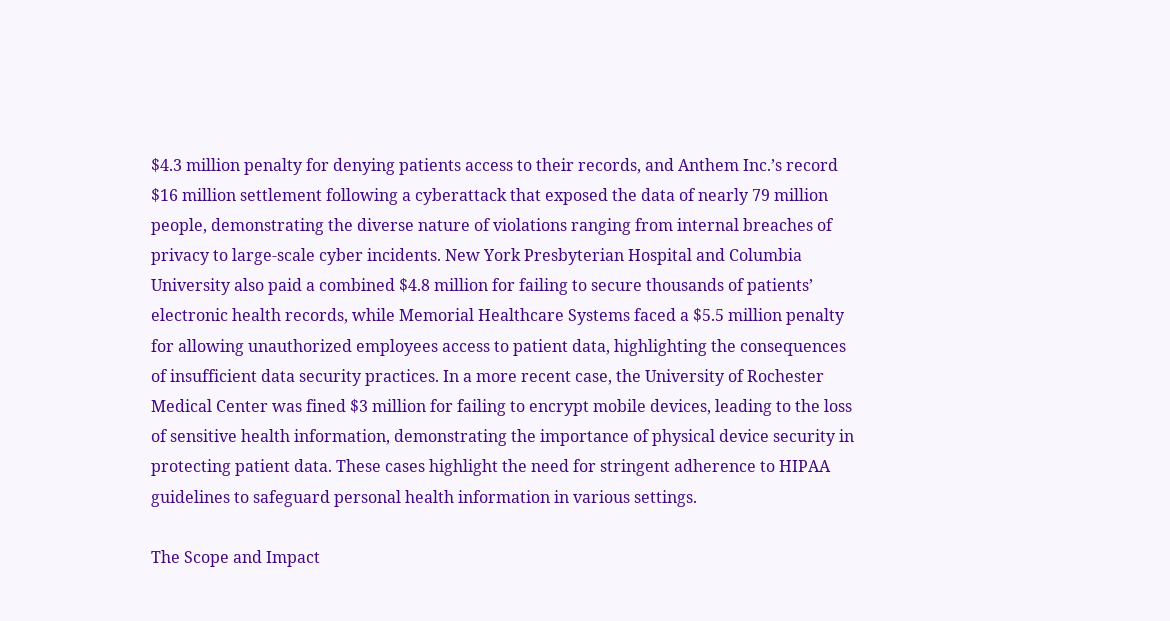$4.3 million penalty for denying patients access to their records, and Anthem Inc.’s record $16 million settlement following a cyberattack that exposed the data of nearly 79 million people, demonstrating the diverse nature of violations ranging from internal breaches of privacy to large-scale cyber incidents. New York Presbyterian Hospital and Columbia University also paid a combined $4.8 million for failing to secure thousands of patients’ electronic health records, while Memorial Healthcare Systems faced a $5.5 million penalty for allowing unauthorized employees access to patient data, highlighting the consequences of insufficient data security practices. In a more recent case, the University of Rochester Medical Center was fined $3 million for failing to encrypt mobile devices, leading to the loss of sensitive health information, demonstrating the importance of physical device security in protecting patient data. These cases highlight the need for stringent adherence to HIPAA guidelines to safeguard personal health information in various settings.

The Scope and Impact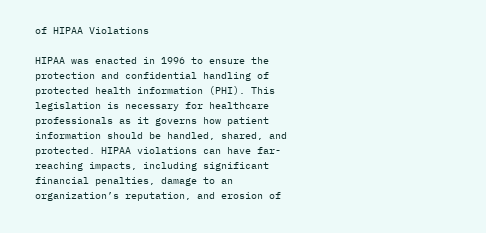of HIPAA Violations

HIPAA was enacted in 1996 to ensure the protection and confidential handling of protected health information (PHI). This legislation is necessary for healthcare professionals as it governs how patient information should be handled, shared, and protected. HIPAA violations can have far-reaching impacts, including significant financial penalties, damage to an organization’s reputation, and erosion of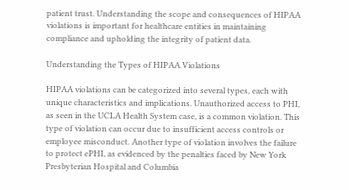patient trust. Understanding the scope and consequences of HIPAA violations is important for healthcare entities in maintaining compliance and upholding the integrity of patient data.

Understanding the Types of HIPAA Violations

HIPAA violations can be categorized into several types, each with unique characteristics and implications. Unauthorized access to PHI, as seen in the UCLA Health System case, is a common violation. This type of violation can occur due to insufficient access controls or employee misconduct. Another type of violation involves the failure to protect ePHI, as evidenced by the penalties faced by New York Presbyterian Hospital and Columbia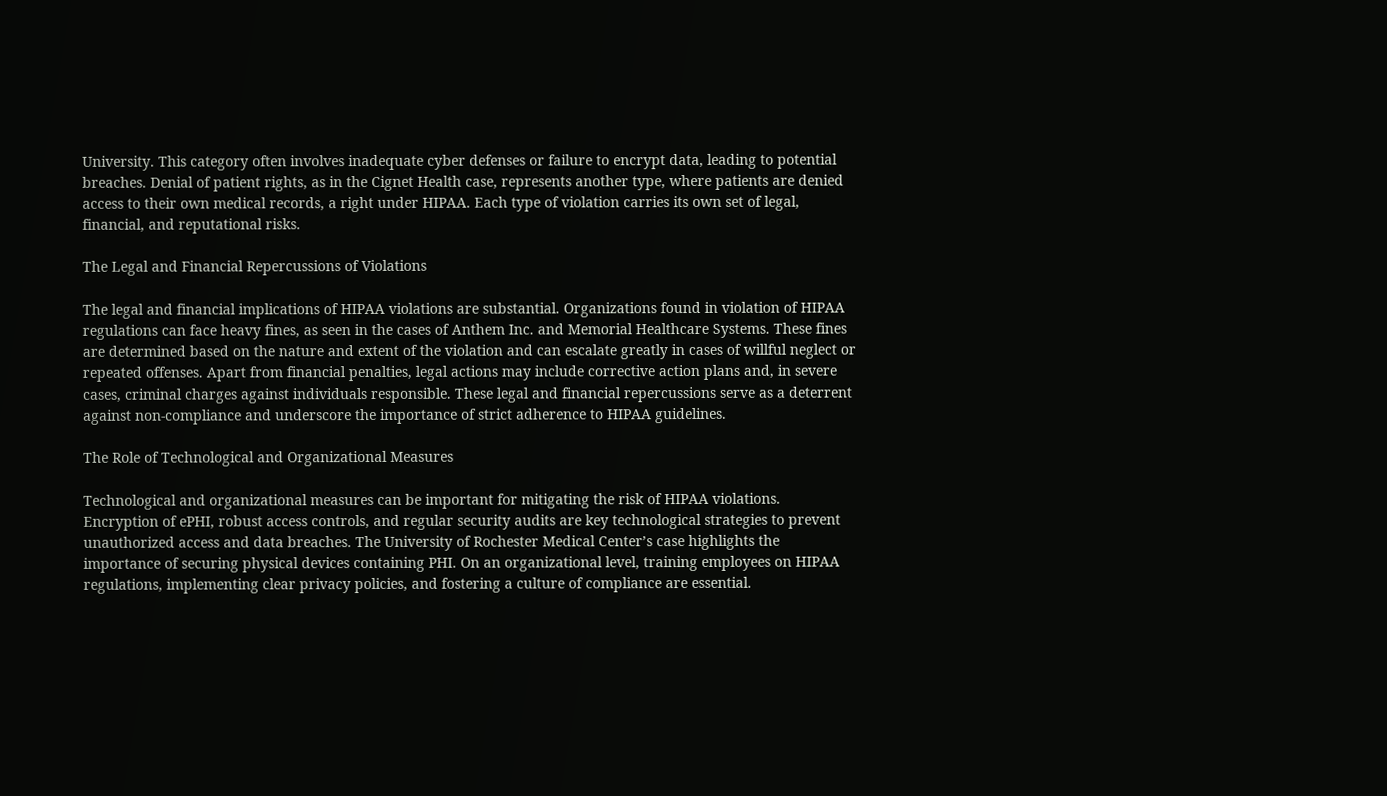University. This category often involves inadequate cyber defenses or failure to encrypt data, leading to potential breaches. Denial of patient rights, as in the Cignet Health case, represents another type, where patients are denied access to their own medical records, a right under HIPAA. Each type of violation carries its own set of legal, financial, and reputational risks.

The Legal and Financial Repercussions of Violations

The legal and financial implications of HIPAA violations are substantial. Organizations found in violation of HIPAA regulations can face heavy fines, as seen in the cases of Anthem Inc. and Memorial Healthcare Systems. These fines are determined based on the nature and extent of the violation and can escalate greatly in cases of willful neglect or repeated offenses. Apart from financial penalties, legal actions may include corrective action plans and, in severe cases, criminal charges against individuals responsible. These legal and financial repercussions serve as a deterrent against non-compliance and underscore the importance of strict adherence to HIPAA guidelines.

The Role of Technological and Organizational Measures

Technological and organizational measures can be important for mitigating the risk of HIPAA violations. Encryption of ePHI, robust access controls, and regular security audits are key technological strategies to prevent unauthorized access and data breaches. The University of Rochester Medical Center’s case highlights the importance of securing physical devices containing PHI. On an organizational level, training employees on HIPAA regulations, implementing clear privacy policies, and fostering a culture of compliance are essential.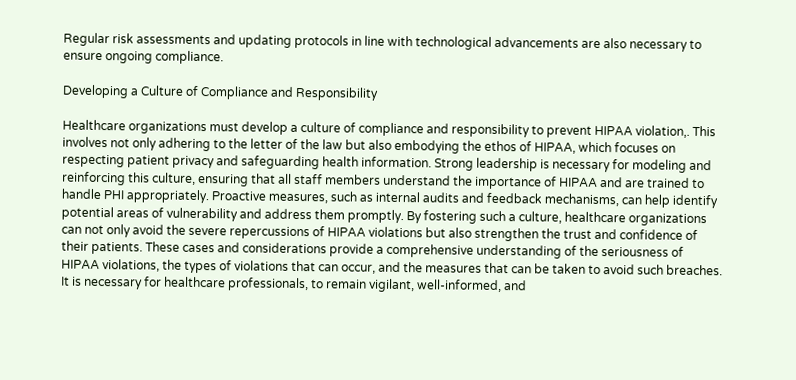Regular risk assessments and updating protocols in line with technological advancements are also necessary to ensure ongoing compliance.

Developing a Culture of Compliance and Responsibility

Healthcare organizations must develop a culture of compliance and responsibility to prevent HIPAA violation,. This involves not only adhering to the letter of the law but also embodying the ethos of HIPAA, which focuses on respecting patient privacy and safeguarding health information. Strong leadership is necessary for modeling and reinforcing this culture, ensuring that all staff members understand the importance of HIPAA and are trained to handle PHI appropriately. Proactive measures, such as internal audits and feedback mechanisms, can help identify potential areas of vulnerability and address them promptly. By fostering such a culture, healthcare organizations can not only avoid the severe repercussions of HIPAA violations but also strengthen the trust and confidence of their patients. These cases and considerations provide a comprehensive understanding of the seriousness of HIPAA violations, the types of violations that can occur, and the measures that can be taken to avoid such breaches. It is necessary for healthcare professionals, to remain vigilant, well-informed, and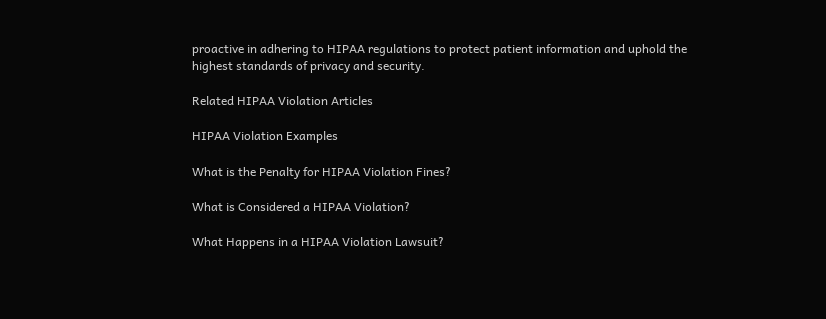proactive in adhering to HIPAA regulations to protect patient information and uphold the highest standards of privacy and security.

Related HIPAA Violation Articles

HIPAA Violation Examples

What is the Penalty for HIPAA Violation Fines?

What is Considered a HIPAA Violation?

What Happens in a HIPAA Violation Lawsuit?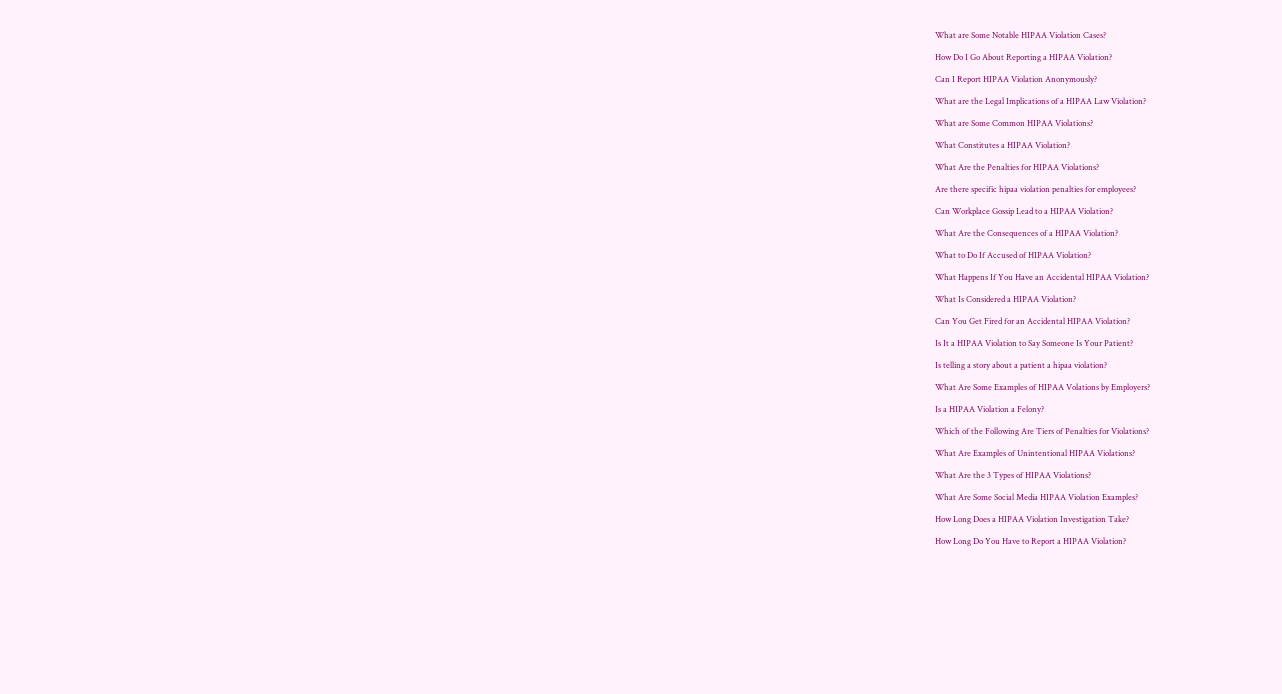What are Some Notable HIPAA Violation Cases?

How Do I Go About Reporting a HIPAA Violation?

Can I Report HIPAA Violation Anonymously?

What are the Legal Implications of a HIPAA Law Violation?

What are Some Common HIPAA Violations?

What Constitutes a HIPAA Violation?

What Are the Penalties for HIPAA Violations?

Are there specific hipaa violation penalties for employees?

Can Workplace Gossip Lead to a HIPAA Violation?

What Are the Consequences of a HIPAA Violation?

What to Do If Accused of HIPAA Violation?

What Happens If You Have an Accidental HIPAA Violation?

What Is Considered a HIPAA Violation?

Can You Get Fired for an Accidental HIPAA Violation?

Is It a HIPAA Violation to Say Someone Is Your Patient?

Is telling a story about a patient a hipaa violation?

What Are Some Examples of HIPAA Volations by Employers?

Is a HIPAA Violation a Felony?

Which of the Following Are Tiers of Penalties for Violations?

What Are Examples of Unintentional HIPAA Violations?

What Are the 3 Types of HIPAA Violations?

What Are Some Social Media HIPAA Violation Examples?

How Long Does a HIPAA Violation Investigation Take?

How Long Do You Have to Report a HIPAA Violation?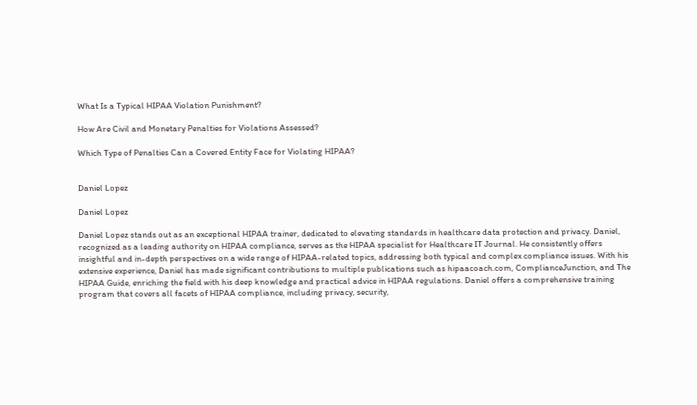What Is a Typical HIPAA Violation Punishment?

How Are Civil and Monetary Penalties for Violations Assessed?

Which Type of Penalties Can a Covered Entity Face for Violating HIPAA?


Daniel Lopez

Daniel Lopez

Daniel Lopez stands out as an exceptional HIPAA trainer, dedicated to elevating standards in healthcare data protection and privacy. Daniel, recognized as a leading authority on HIPAA compliance, serves as the HIPAA specialist for Healthcare IT Journal. He consistently offers insightful and in-depth perspectives on a wide range of HIPAA-related topics, addressing both typical and complex compliance issues. With his extensive experience, Daniel has made significant contributions to multiple publications such as hipaacoach.com, ComplianceJunction, and The HIPAA Guide, enriching the field with his deep knowledge and practical advice in HIPAA regulations. Daniel offers a comprehensive training program that covers all facets of HIPAA compliance, including privacy, security,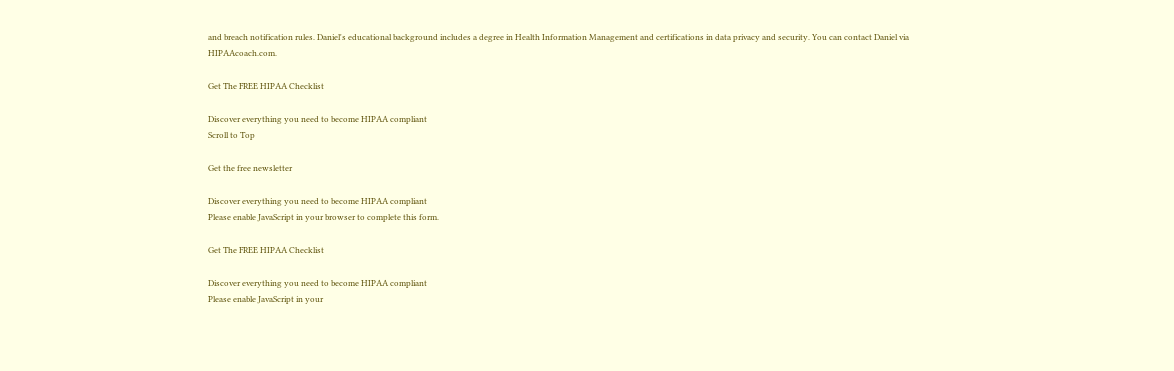and breach notification rules. Daniel's educational background includes a degree in Health Information Management and certifications in data privacy and security. You can contact Daniel via HIPAAcoach.com.

Get The FREE HIPAA Checklist

Discover everything you need to become HIPAA compliant
Scroll to Top

Get the free newsletter

Discover everything you need to become HIPAA compliant
Please enable JavaScript in your browser to complete this form.

Get The FREE HIPAA Checklist

Discover everything you need to become HIPAA compliant
Please enable JavaScript in your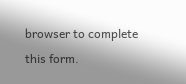browser to complete this form.